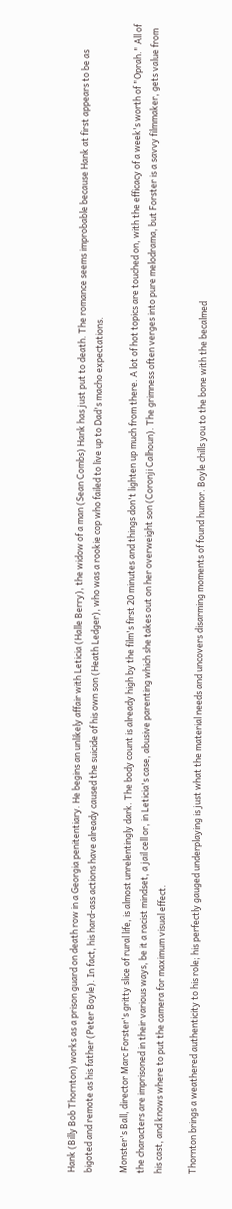Hank (Billy Bob Thornton) works as a prison guard on death row in a Georgia penitentiary. He begins an unlikely affair with Leticia (Halle Berry), the widow of a man (Sean Combs) Hank has just put to death. The romance seems improbable because Hank at first appears to be as bigoted and remote as his father (Peter Boyle). In fact, his hard-ass actions have already caused the suicide of his own son (Heath Ledger), who was a rookie cop who failed to live up to Dad's macho expectations.

Monster's Ball, director Marc Forster's gritty slice of rural life, is almost unrelentingly dark. The body count is already high by the film's first 20 minutes and things don't lighten up much from there. A lot of hot topics are touched on, with the efficacy of a week's worth of "Oprah." All of the characters are imprisoned in their various ways, be it a racist mindset, a jail cell or, in Leticia's case, abusive parenting which she takes out on her overweight son (Coronji Calhoun). The grimness often verges into pure melodrama, but Forster is a savvy filmmaker, gets value from his cast, and knows where to put the camera for maximum visual effect.

Thornton brings a weathered authenticity to his role; his perfectly gauged underplaying is just what the material needs and uncovers disarming moments of found humor. Boyle chills you to the bone with the becalmed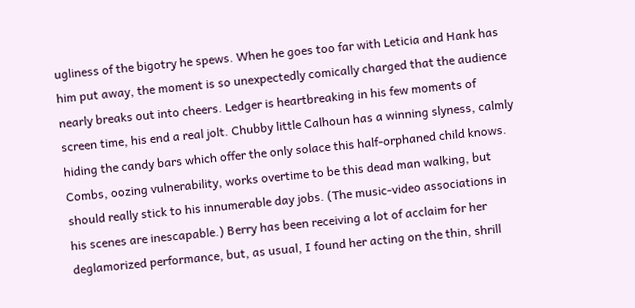ugliness of the bigotry he spews. When he goes too far with Leticia and Hank has him put away, the moment is so unexpectedly comically charged that the audience nearly breaks out into cheers. Ledger is heartbreaking in his few moments of screen time, his end a real jolt. Chubby little Calhoun has a winning slyness, calmly hiding the candy bars which offer the only solace this half-orphaned child knows. Combs, oozing vulnerability, works overtime to be this dead man walking, but should really stick to his innumerable day jobs. (The music-video associations in his scenes are inescapable.) Berry has been receiving a lot of acclaim for her deglamorized performance, but, as usual, I found her acting on the thin, shrill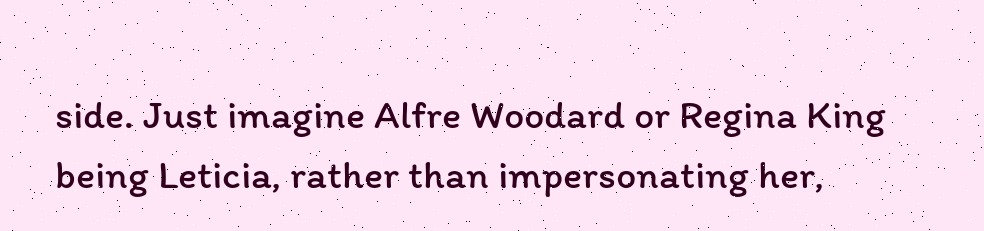side. Just imagine Alfre Woodard or Regina King being Leticia, rather than impersonating her,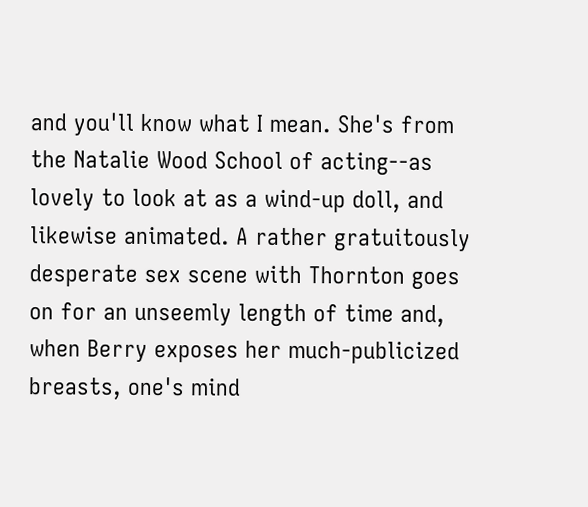and you'll know what I mean. She's from the Natalie Wood School of acting--as lovely to look at as a wind-up doll, and likewise animated. A rather gratuitously desperate sex scene with Thornton goes on for an unseemly length of time and, when Berry exposes her much-publicized breasts, one's mind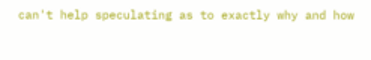can't help speculating as to exactly why and how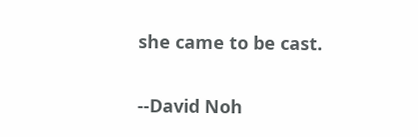she came to be cast.

--David Noh